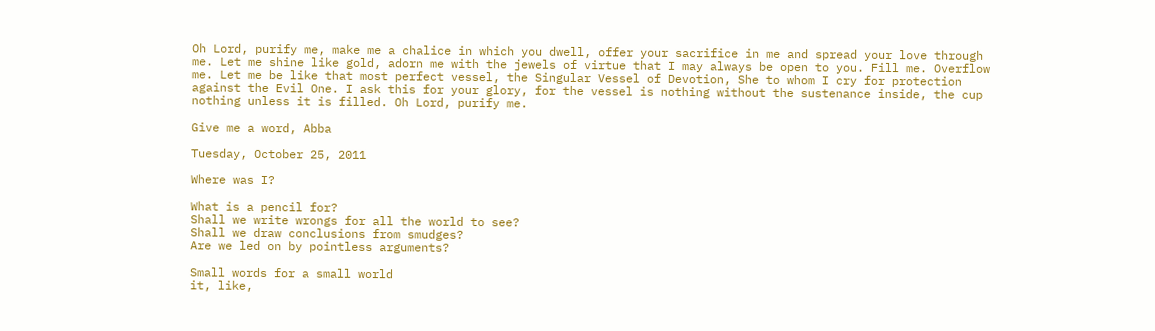Oh Lord, purify me, make me a chalice in which you dwell, offer your sacrifice in me and spread your love through me. Let me shine like gold, adorn me with the jewels of virtue that I may always be open to you. Fill me. Overflow me. Let me be like that most perfect vessel, the Singular Vessel of Devotion, She to whom I cry for protection against the Evil One. I ask this for your glory, for the vessel is nothing without the sustenance inside, the cup nothing unless it is filled. Oh Lord, purify me.

Give me a word, Abba

Tuesday, October 25, 2011

Where was I?

What is a pencil for?
Shall we write wrongs for all the world to see?
Shall we draw conclusions from smudges?
Are we led on by pointless arguments?

Small words for a small world
it, like,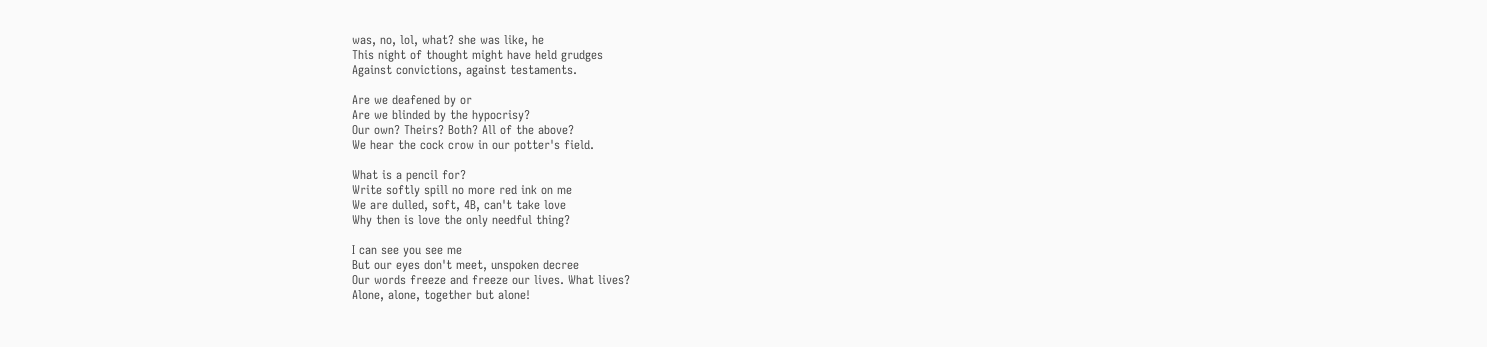was, no, lol, what? she was like, he
This night of thought might have held grudges
Against convictions, against testaments.

Are we deafened by or
Are we blinded by the hypocrisy?
Our own? Theirs? Both? All of the above?
We hear the cock crow in our potter's field.

What is a pencil for?
Write softly spill no more red ink on me
We are dulled, soft, 4B, can't take love
Why then is love the only needful thing?

I can see you see me
But our eyes don't meet, unspoken decree
Our words freeze and freeze our lives. What lives?
Alone, alone, together but alone!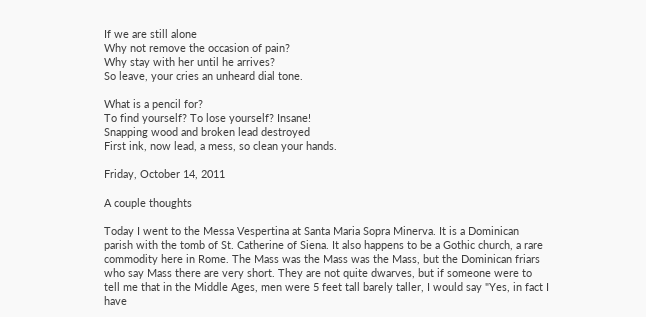If we are still alone
Why not remove the occasion of pain?
Why stay with her until he arrives?
So leave, your cries an unheard dial tone.

What is a pencil for?
To find yourself? To lose yourself? Insane!
Snapping wood and broken lead destroyed
First ink, now lead, a mess, so clean your hands.

Friday, October 14, 2011

A couple thoughts

Today I went to the Messa Vespertina at Santa Maria Sopra Minerva. It is a Dominican parish with the tomb of St. Catherine of Siena. It also happens to be a Gothic church, a rare commodity here in Rome. The Mass was the Mass was the Mass, but the Dominican friars who say Mass there are very short. They are not quite dwarves, but if someone were to tell me that in the Middle Ages, men were 5 feet tall barely taller, I would say "Yes, in fact I have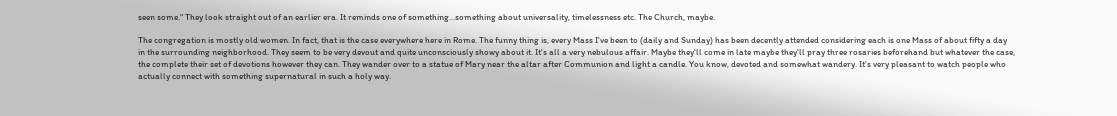seen some." They look straight out of an earlier era. It reminds one of something...something about universality, timelessness etc. The Church, maybe.

The congregation is mostly old women. In fact, that is the case everywhere here in Rome. The funny thing is, every Mass I've been to (daily and Sunday) has been decently attended considering each is one Mass of about fifty a day in the surrounding neighborhood. They seem to be very devout and quite unconsciously showy about it. It's all a very nebulous affair. Maybe they'll come in late maybe they'll pray three rosaries beforehand but whatever the case, the complete their set of devotions however they can. They wander over to a statue of Mary near the altar after Communion and light a candle. You know, devoted and somewhat wandery. It's very pleasant to watch people who actually connect with something supernatural in such a holy way.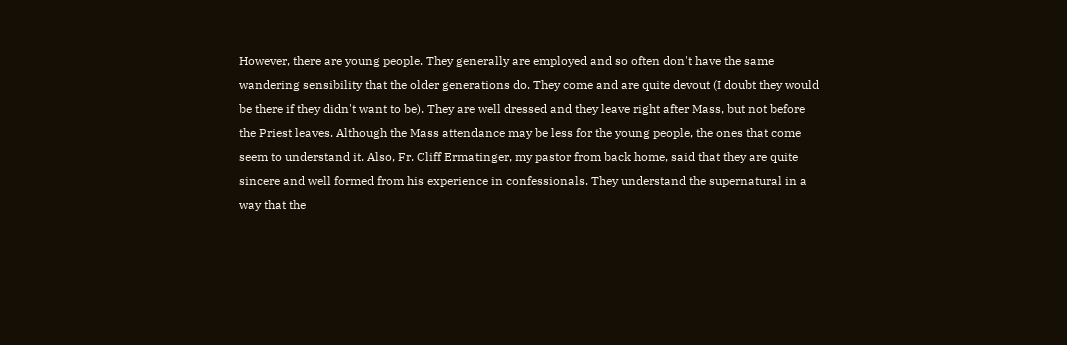However, there are young people. They generally are employed and so often don't have the same wandering sensibility that the older generations do. They come and are quite devout (I doubt they would be there if they didn't want to be). They are well dressed and they leave right after Mass, but not before the Priest leaves. Although the Mass attendance may be less for the young people, the ones that come seem to understand it. Also, Fr. Cliff Ermatinger, my pastor from back home, said that they are quite sincere and well formed from his experience in confessionals. They understand the supernatural in a way that the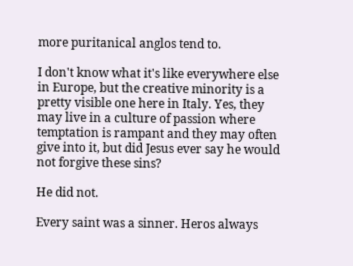more puritanical anglos tend to.

I don't know what it's like everywhere else in Europe, but the creative minority is a pretty visible one here in Italy. Yes, they may live in a culture of passion where temptation is rampant and they may often give into it, but did Jesus ever say he would not forgive these sins?

He did not.

Every saint was a sinner. Heros always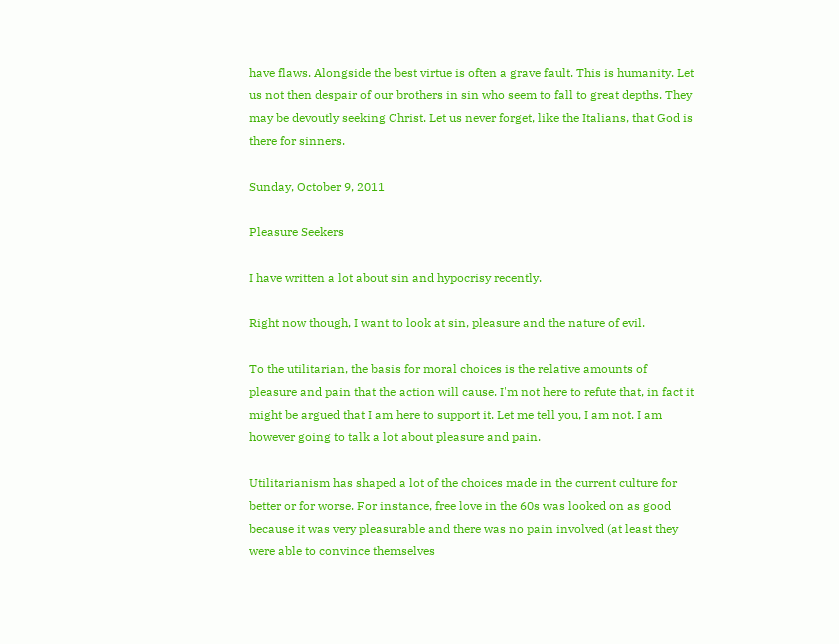have flaws. Alongside the best virtue is often a grave fault. This is humanity. Let us not then despair of our brothers in sin who seem to fall to great depths. They may be devoutly seeking Christ. Let us never forget, like the Italians, that God is there for sinners.

Sunday, October 9, 2011

Pleasure Seekers

I have written a lot about sin and hypocrisy recently.

Right now though, I want to look at sin, pleasure and the nature of evil.

To the utilitarian, the basis for moral choices is the relative amounts of pleasure and pain that the action will cause. I'm not here to refute that, in fact it might be argued that I am here to support it. Let me tell you, I am not. I am however going to talk a lot about pleasure and pain.

Utilitarianism has shaped a lot of the choices made in the current culture for better or for worse. For instance, free love in the 60s was looked on as good because it was very pleasurable and there was no pain involved (at least they were able to convince themselves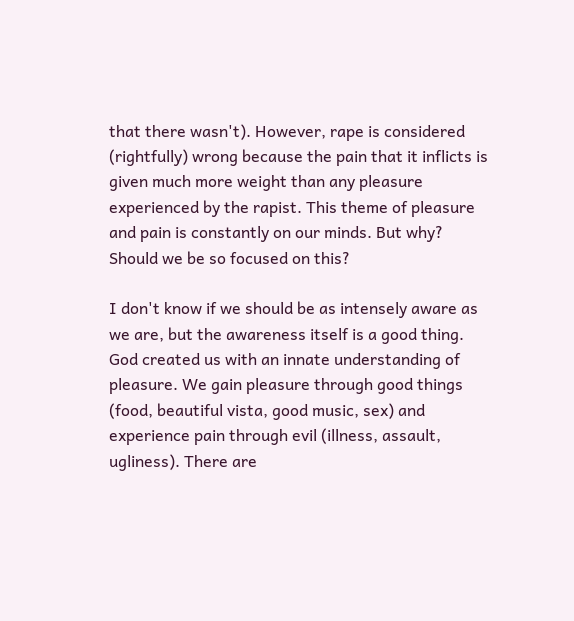that there wasn't). However, rape is considered (rightfully) wrong because the pain that it inflicts is given much more weight than any pleasure experienced by the rapist. This theme of pleasure and pain is constantly on our minds. But why? Should we be so focused on this?

I don't know if we should be as intensely aware as we are, but the awareness itself is a good thing. God created us with an innate understanding of pleasure. We gain pleasure through good things (food, beautiful vista, good music, sex) and experience pain through evil (illness, assault, ugliness). There are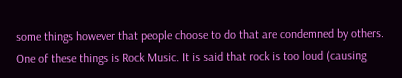some things however that people choose to do that are condemned by others. One of these things is Rock Music. It is said that rock is too loud (causing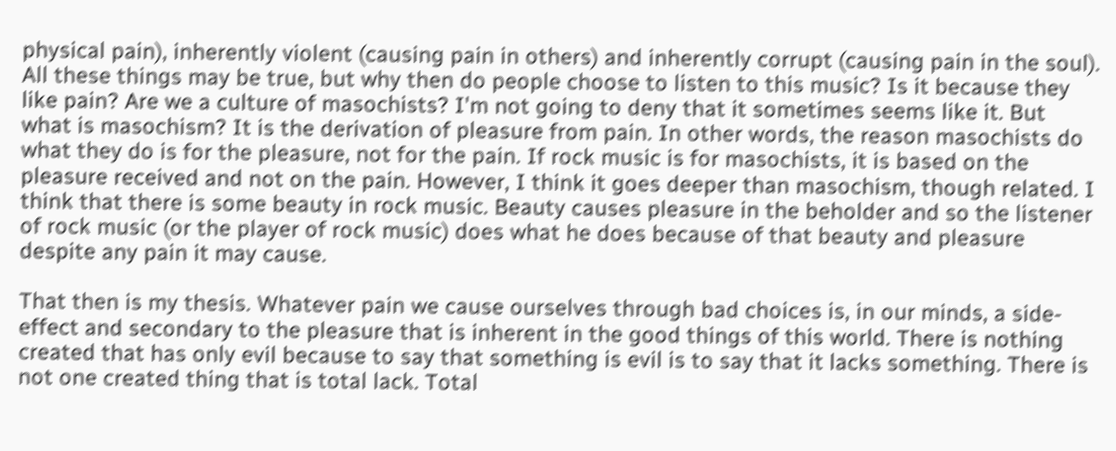physical pain), inherently violent (causing pain in others) and inherently corrupt (causing pain in the soul). All these things may be true, but why then do people choose to listen to this music? Is it because they like pain? Are we a culture of masochists? I'm not going to deny that it sometimes seems like it. But what is masochism? It is the derivation of pleasure from pain. In other words, the reason masochists do what they do is for the pleasure, not for the pain. If rock music is for masochists, it is based on the pleasure received and not on the pain. However, I think it goes deeper than masochism, though related. I think that there is some beauty in rock music. Beauty causes pleasure in the beholder and so the listener of rock music (or the player of rock music) does what he does because of that beauty and pleasure despite any pain it may cause.

That then is my thesis. Whatever pain we cause ourselves through bad choices is, in our minds, a side-effect and secondary to the pleasure that is inherent in the good things of this world. There is nothing created that has only evil because to say that something is evil is to say that it lacks something. There is not one created thing that is total lack. Total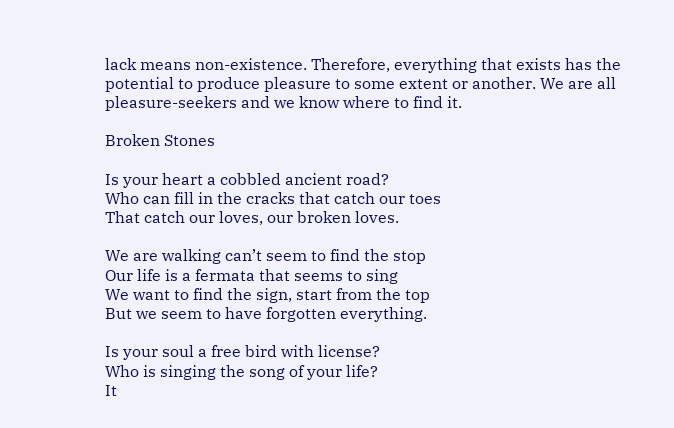lack means non-existence. Therefore, everything that exists has the potential to produce pleasure to some extent or another. We are all pleasure-seekers and we know where to find it.

Broken Stones

Is your heart a cobbled ancient road?
Who can fill in the cracks that catch our toes
That catch our loves, our broken loves.

We are walking can’t seem to find the stop
Our life is a fermata that seems to sing
We want to find the sign, start from the top
But we seem to have forgotten everything.

Is your soul a free bird with license?
Who is singing the song of your life?
It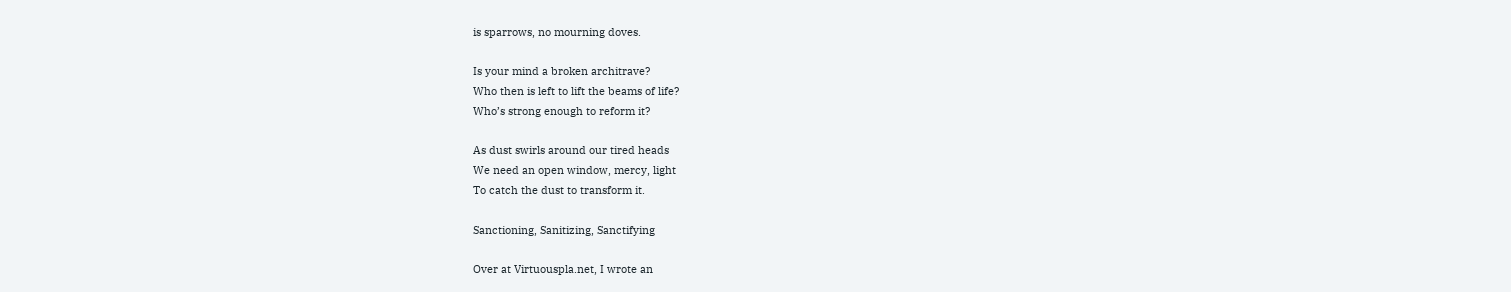is sparrows, no mourning doves.

Is your mind a broken architrave?
Who then is left to lift the beams of life?
Who’s strong enough to reform it?

As dust swirls around our tired heads
We need an open window, mercy, light
To catch the dust to transform it.

Sanctioning, Sanitizing, Sanctifying

Over at Virtuouspla.net, I wrote an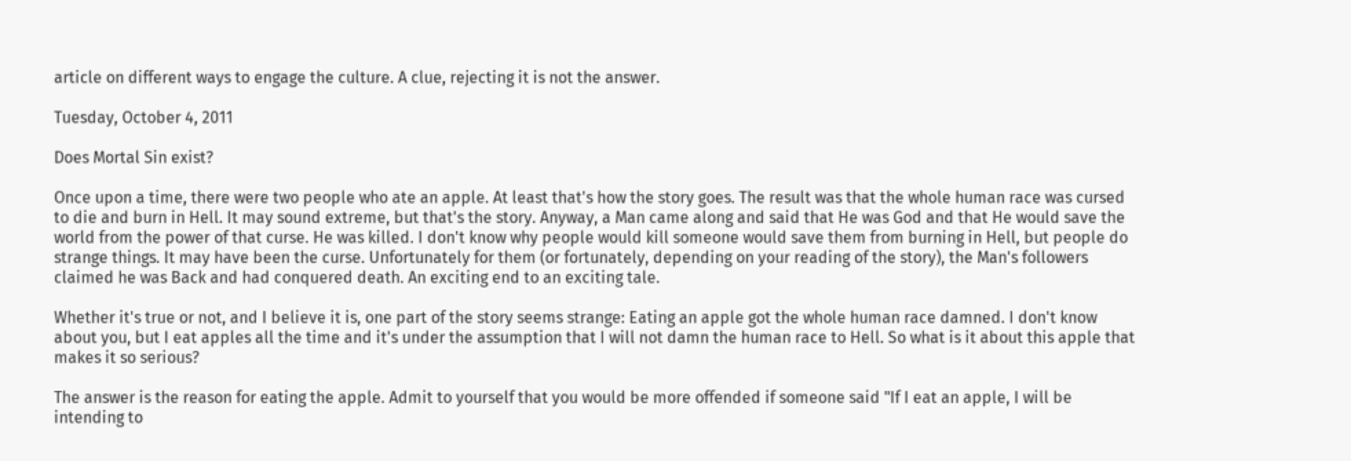article on different ways to engage the culture. A clue, rejecting it is not the answer.

Tuesday, October 4, 2011

Does Mortal Sin exist?

Once upon a time, there were two people who ate an apple. At least that's how the story goes. The result was that the whole human race was cursed to die and burn in Hell. It may sound extreme, but that's the story. Anyway, a Man came along and said that He was God and that He would save the world from the power of that curse. He was killed. I don't know why people would kill someone would save them from burning in Hell, but people do strange things. It may have been the curse. Unfortunately for them (or fortunately, depending on your reading of the story), the Man's followers claimed he was Back and had conquered death. An exciting end to an exciting tale.

Whether it's true or not, and I believe it is, one part of the story seems strange: Eating an apple got the whole human race damned. I don't know about you, but I eat apples all the time and it's under the assumption that I will not damn the human race to Hell. So what is it about this apple that makes it so serious?

The answer is the reason for eating the apple. Admit to yourself that you would be more offended if someone said "If I eat an apple, I will be intending to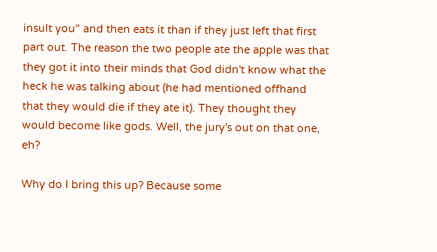insult you" and then eats it than if they just left that first part out. The reason the two people ate the apple was that they got it into their minds that God didn't know what the heck he was talking about (he had mentioned offhand that they would die if they ate it). They thought they would become like gods. Well, the jury's out on that one, eh?

Why do I bring this up? Because some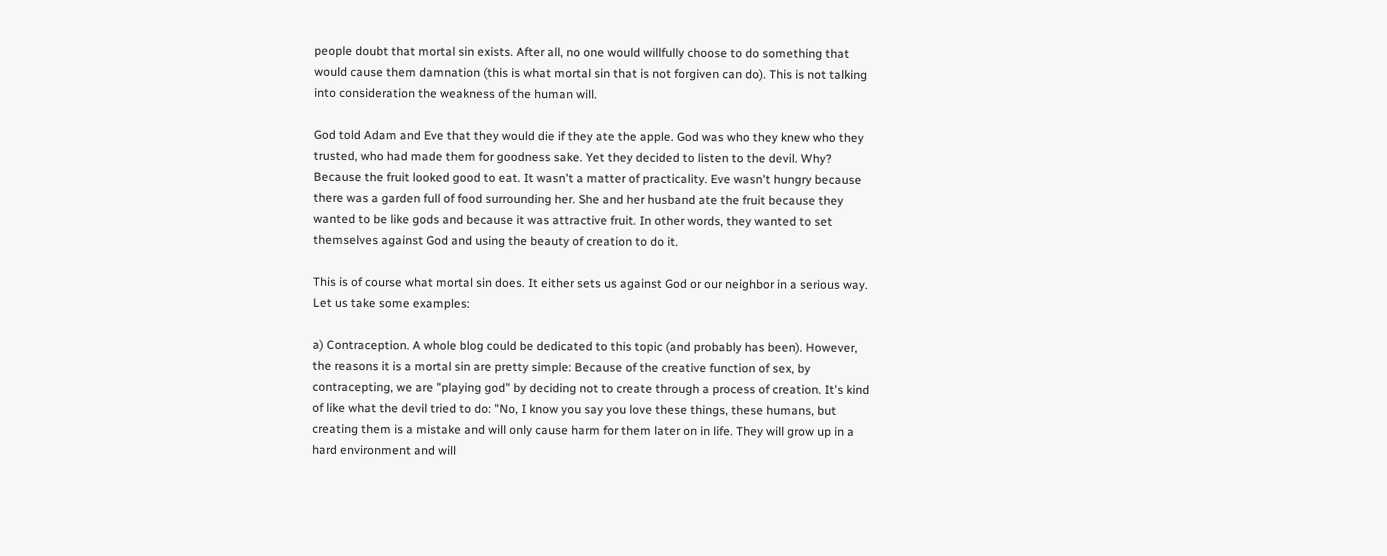people doubt that mortal sin exists. After all, no one would willfully choose to do something that would cause them damnation (this is what mortal sin that is not forgiven can do). This is not talking into consideration the weakness of the human will.

God told Adam and Eve that they would die if they ate the apple. God was who they knew who they trusted, who had made them for goodness sake. Yet they decided to listen to the devil. Why? Because the fruit looked good to eat. It wasn't a matter of practicality. Eve wasn't hungry because there was a garden full of food surrounding her. She and her husband ate the fruit because they wanted to be like gods and because it was attractive fruit. In other words, they wanted to set themselves against God and using the beauty of creation to do it.

This is of course what mortal sin does. It either sets us against God or our neighbor in a serious way. Let us take some examples:

a) Contraception. A whole blog could be dedicated to this topic (and probably has been). However, the reasons it is a mortal sin are pretty simple: Because of the creative function of sex, by contracepting, we are "playing god" by deciding not to create through a process of creation. It's kind of like what the devil tried to do: "No, I know you say you love these things, these humans, but creating them is a mistake and will only cause harm for them later on in life. They will grow up in a hard environment and will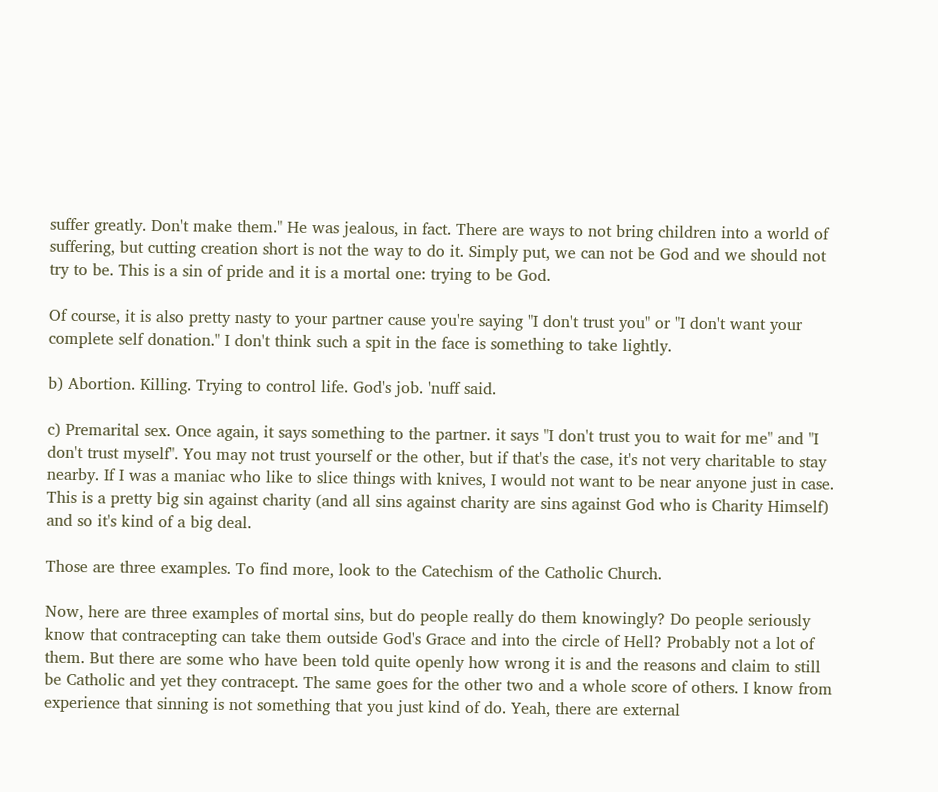suffer greatly. Don't make them." He was jealous, in fact. There are ways to not bring children into a world of suffering, but cutting creation short is not the way to do it. Simply put, we can not be God and we should not try to be. This is a sin of pride and it is a mortal one: trying to be God.

Of course, it is also pretty nasty to your partner cause you're saying "I don't trust you" or "I don't want your complete self donation." I don't think such a spit in the face is something to take lightly.

b) Abortion. Killing. Trying to control life. God's job. 'nuff said.

c) Premarital sex. Once again, it says something to the partner. it says "I don't trust you to wait for me" and "I don't trust myself". You may not trust yourself or the other, but if that's the case, it's not very charitable to stay nearby. If I was a maniac who like to slice things with knives, I would not want to be near anyone just in case. This is a pretty big sin against charity (and all sins against charity are sins against God who is Charity Himself) and so it's kind of a big deal.

Those are three examples. To find more, look to the Catechism of the Catholic Church.

Now, here are three examples of mortal sins, but do people really do them knowingly? Do people seriously know that contracepting can take them outside God's Grace and into the circle of Hell? Probably not a lot of them. But there are some who have been told quite openly how wrong it is and the reasons and claim to still be Catholic and yet they contracept. The same goes for the other two and a whole score of others. I know from experience that sinning is not something that you just kind of do. Yeah, there are external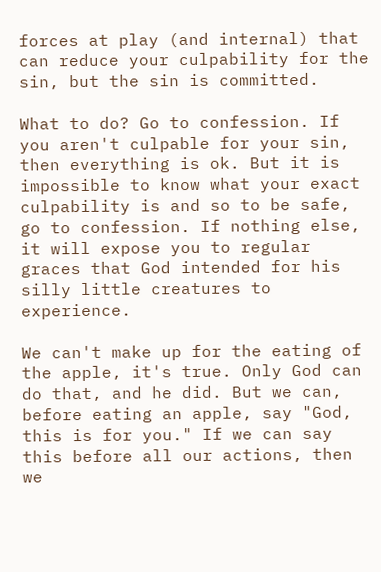forces at play (and internal) that can reduce your culpability for the sin, but the sin is committed.

What to do? Go to confession. If you aren't culpable for your sin, then everything is ok. But it is impossible to know what your exact culpability is and so to be safe, go to confession. If nothing else, it will expose you to regular graces that God intended for his silly little creatures to experience.

We can't make up for the eating of the apple, it's true. Only God can do that, and he did. But we can, before eating an apple, say "God, this is for you." If we can say this before all our actions, then we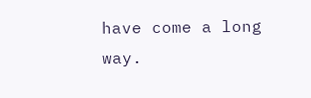have come a long way.